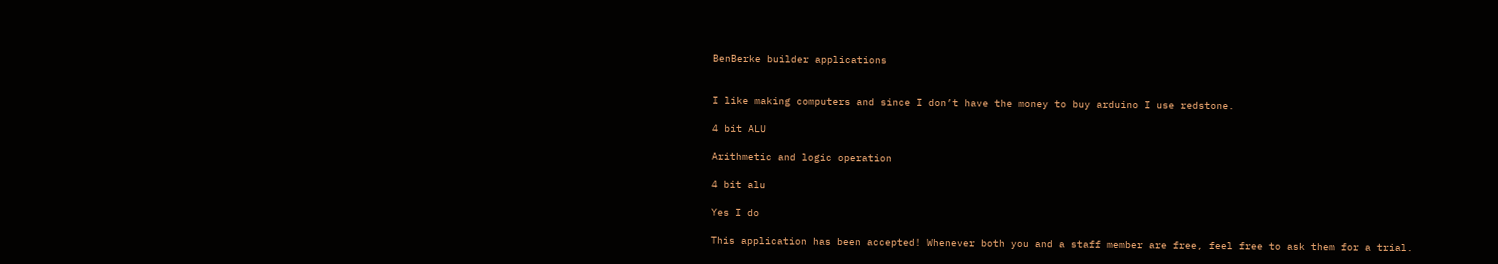BenBerke builder applications


I like making computers and since I don’t have the money to buy arduino I use redstone.

4 bit ALU

Arithmetic and logic operation

4 bit alu

Yes I do

This application has been accepted! Whenever both you and a staff member are free, feel free to ask them for a trial.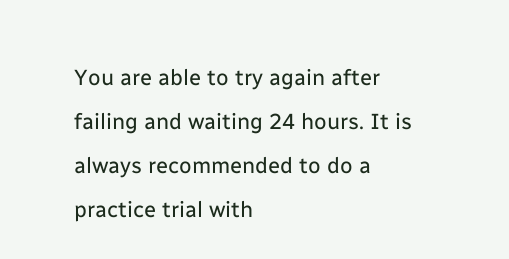You are able to try again after failing and waiting 24 hours. It is always recommended to do a practice trial with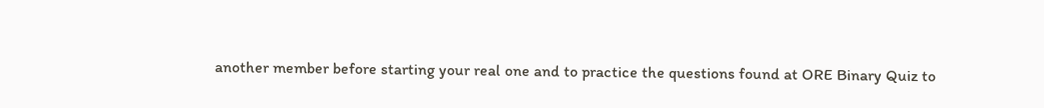another member before starting your real one and to practice the questions found at ORE Binary Quiz to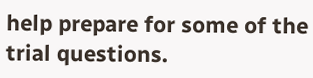help prepare for some of the trial questions.